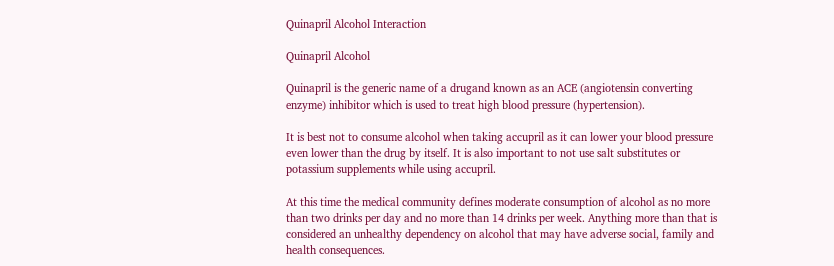Quinapril Alcohol Interaction

Quinapril Alcohol

Quinapril is the generic name of a drugand known as an ACE (angiotensin converting enzyme) inhibitor which is used to treat high blood pressure (hypertension).

It is best not to consume alcohol when taking accupril as it can lower your blood pressure even lower than the drug by itself. It is also important to not use salt substitutes or potassium supplements while using accupril.

At this time the medical community defines moderate consumption of alcohol as no more than two drinks per day and no more than 14 drinks per week. Anything more than that is considered an unhealthy dependency on alcohol that may have adverse social, family and health consequences.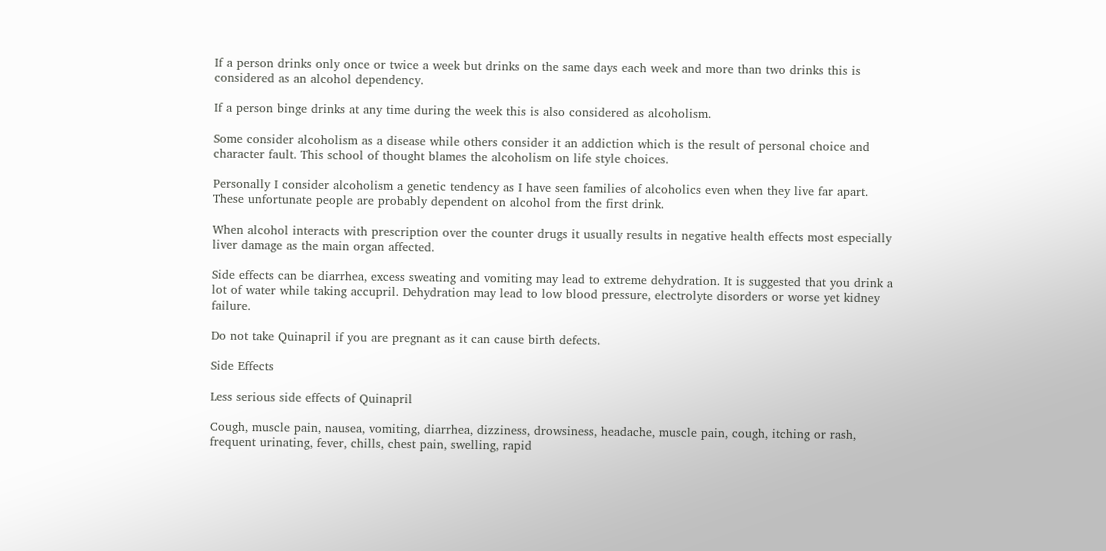If a person drinks only once or twice a week but drinks on the same days each week and more than two drinks this is considered as an alcohol dependency.

If a person binge drinks at any time during the week this is also considered as alcoholism.

Some consider alcoholism as a disease while others consider it an addiction which is the result of personal choice and character fault. This school of thought blames the alcoholism on life style choices.

Personally I consider alcoholism a genetic tendency as I have seen families of alcoholics even when they live far apart. These unfortunate people are probably dependent on alcohol from the first drink.

When alcohol interacts with prescription over the counter drugs it usually results in negative health effects most especially liver damage as the main organ affected.

Side effects can be diarrhea, excess sweating and vomiting may lead to extreme dehydration. It is suggested that you drink a lot of water while taking accupril. Dehydration may lead to low blood pressure, electrolyte disorders or worse yet kidney failure.

Do not take Quinapril if you are pregnant as it can cause birth defects.

Side Effects

Less serious side effects of Quinapril

Cough, muscle pain, nausea, vomiting, diarrhea, dizziness, drowsiness, headache, muscle pain, cough, itching or rash, frequent urinating, fever, chills, chest pain, swelling, rapid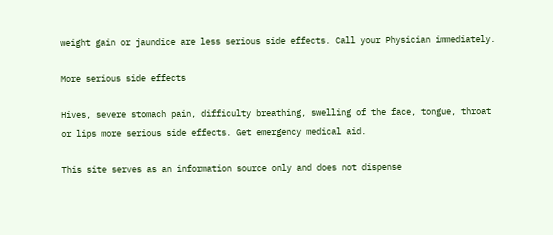weight gain or jaundice are less serious side effects. Call your Physician immediately.

More serious side effects

Hives, severe stomach pain, difficulty breathing, swelling of the face, tongue, throat or lips more serious side effects. Get emergency medical aid.

This site serves as an information source only and does not dispense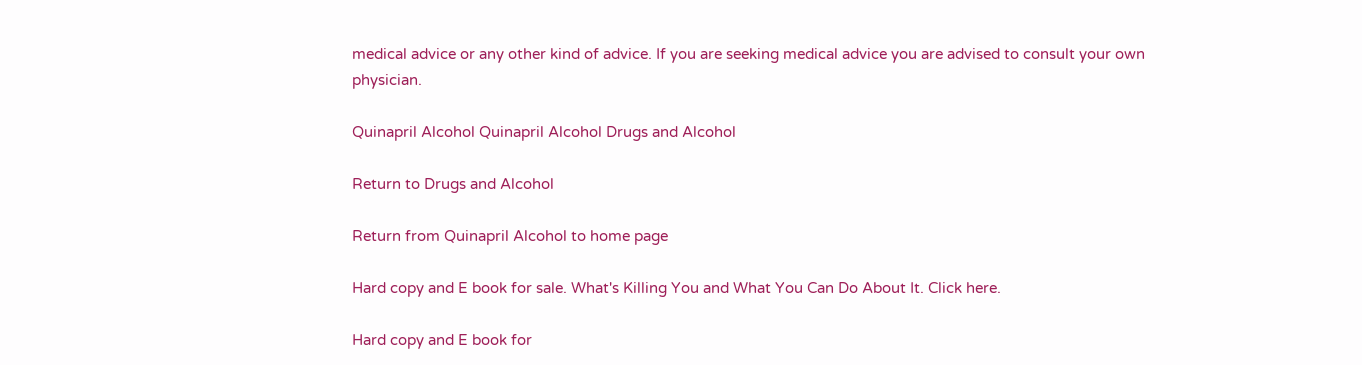medical advice or any other kind of advice. If you are seeking medical advice you are advised to consult your own physician.

Quinapril Alcohol Quinapril Alcohol Drugs and Alcohol

Return to Drugs and Alcohol

Return from Quinapril Alcohol to home page

Hard copy and E book for sale. What's Killing You and What You Can Do About It. Click here.

Hard copy and E book for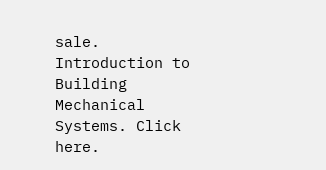sale. Introduction to Building Mechanical Systems. Click here.